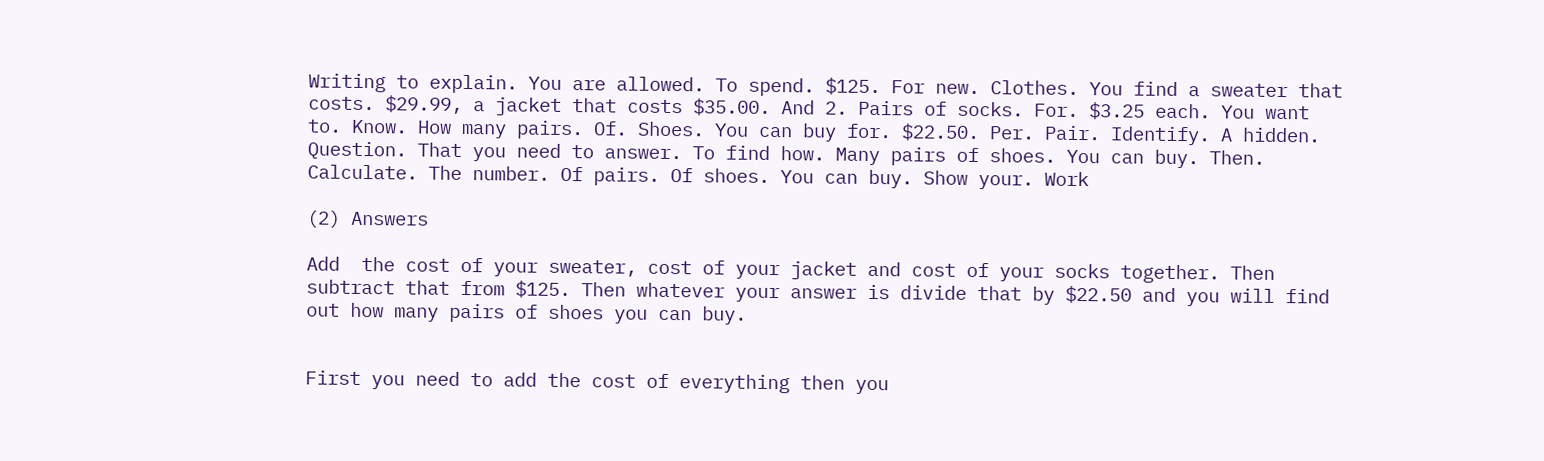Writing to explain. You are allowed. To spend. $125. For new. Clothes. You find a sweater that costs. $29.99, a jacket that costs $35.00. And 2. Pairs of socks. For. $3.25 each. You want to. Know. How many pairs. Of. Shoes. You can buy for. $22.50. Per. Pair. Identify. A hidden. Question. That you need to answer. To find how. Many pairs of shoes. You can buy. Then. Calculate. The number. Of pairs. Of shoes. You can buy. Show your. Work

(2) Answers

Add  the cost of your sweater, cost of your jacket and cost of your socks together. Then subtract that from $125. Then whatever your answer is divide that by $22.50 and you will find out how many pairs of shoes you can buy.


First you need to add the cost of everything then you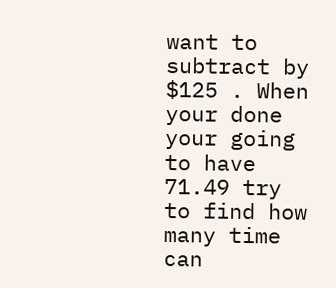want to subtract by $125 . When your done your going to have 71.49 try to find how many time can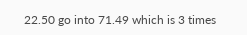22.50 go into 71.49 which is 3 times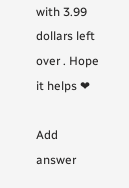with 3.99 dollars left over . Hope it helps ❤

Add answer